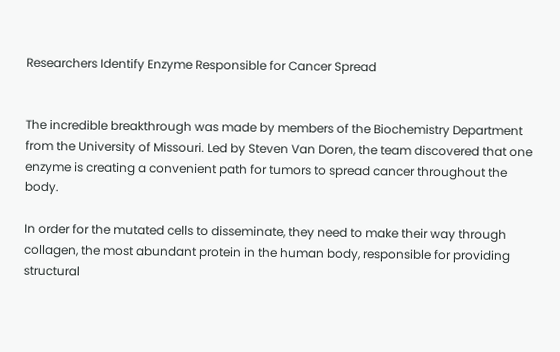Researchers Identify Enzyme Responsible for Cancer Spread


The incredible breakthrough was made by members of the Biochemistry Department from the University of Missouri. Led by Steven Van Doren, the team discovered that one enzyme is creating a convenient path for tumors to spread cancer throughout the body.

In order for the mutated cells to disseminate, they need to make their way through collagen, the most abundant protein in the human body, responsible for providing structural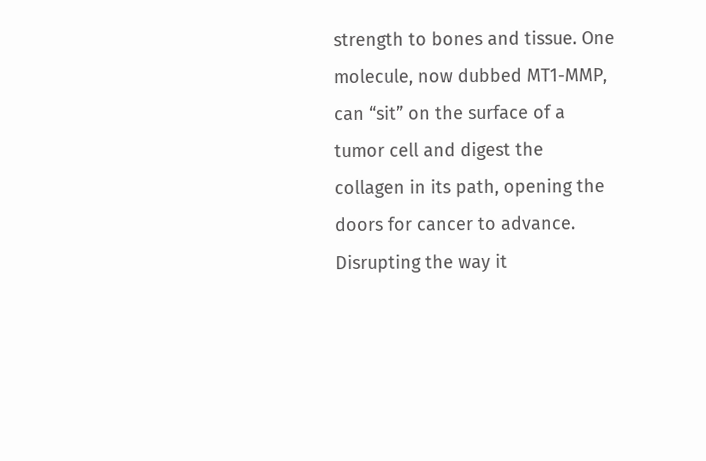strength to bones and tissue. One molecule, now dubbed MT1-MMP, can “sit” on the surface of a tumor cell and digest the collagen in its path, opening the doors for cancer to advance. Disrupting the way it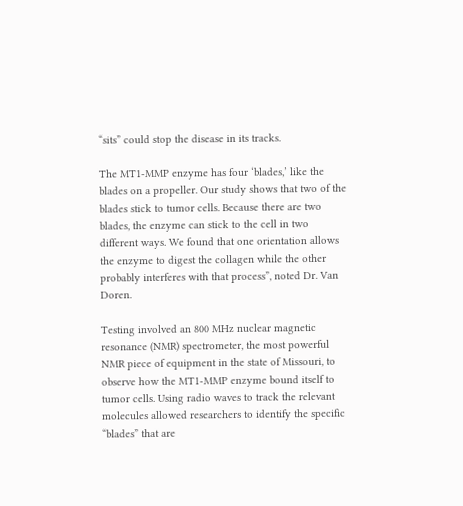“sits” could stop the disease in its tracks.

The MT1-MMP enzyme has four ‘blades,’ like the blades on a propeller. Our study shows that two of the blades stick to tumor cells. Because there are two blades, the enzyme can stick to the cell in two different ways. We found that one orientation allows the enzyme to digest the collagen while the other probably interferes with that process”, noted Dr. Van Doren.

Testing involved an 800 MHz nuclear magnetic resonance (NMR) spectrometer, the most powerful NMR piece of equipment in the state of Missouri, to observe how the MT1-MMP enzyme bound itself to tumor cells. Using radio waves to track the relevant molecules allowed researchers to identify the specific “blades” that are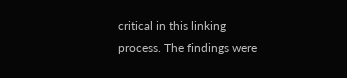critical in this linking process. The findings were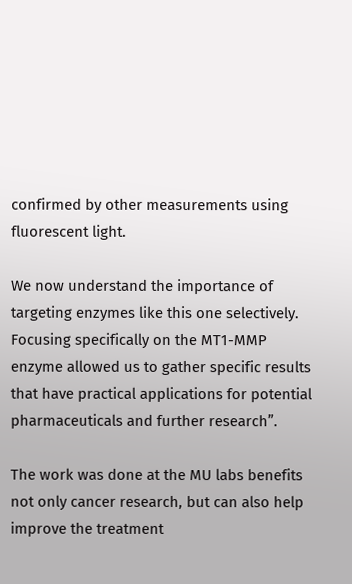confirmed by other measurements using fluorescent light.

We now understand the importance of targeting enzymes like this one selectively. Focusing specifically on the MT1-MMP enzyme allowed us to gather specific results that have practical applications for potential pharmaceuticals and further research”.

The work was done at the MU labs benefits not only cancer research, but can also help improve the treatment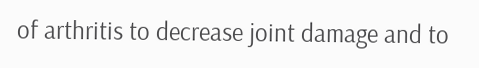of arthritis to decrease joint damage and to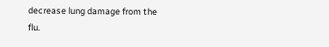decrease lung damage from the flu.